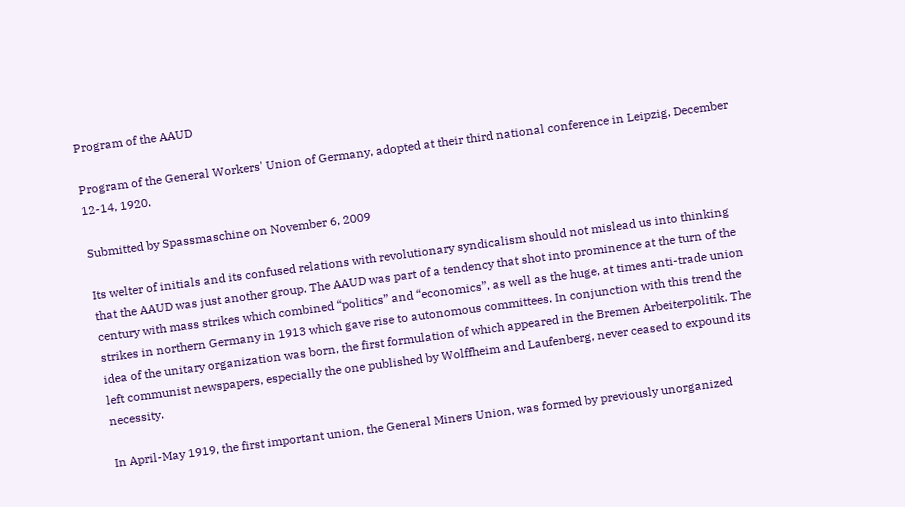Program of the AAUD

Program of the General Workers' Union of Germany, adopted at their third national conference in Leipzig, December 12-14, 1920.

Submitted by Spassmaschine on November 6, 2009

Its welter of initials and its confused relations with revolutionary syndicalism should not mislead us into thinking that the AAUD was just another group. The AAUD was part of a tendency that shot into prominence at the turn of the century with mass strikes which combined “politics” and “economics”, as well as the huge, at times anti-trade union strikes in northern Germany in 1913 which gave rise to autonomous committees. In conjunction with this trend the idea of the unitary organization was born, the first formulation of which appeared in the Bremen Arbeiterpolitik. The left communist newspapers, especially the one published by Wolffheim and Laufenberg, never ceased to expound its necessity.

In April-May 1919, the first important union, the General Miners Union, was formed by previously unorganized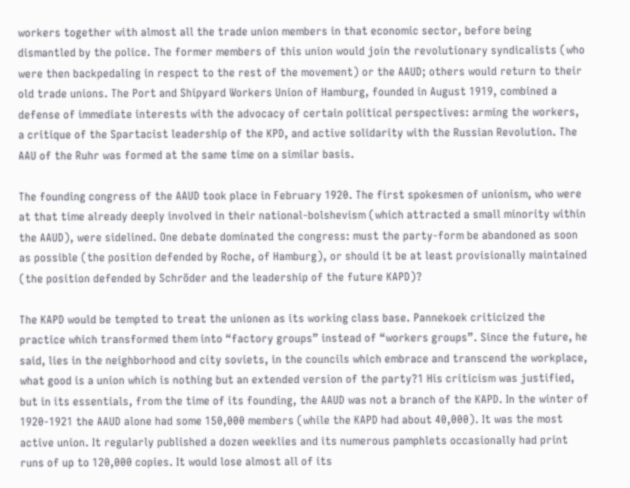workers together with almost all the trade union members in that economic sector, before being dismantled by the police. The former members of this union would join the revolutionary syndicalists (who were then backpedaling in respect to the rest of the movement) or the AAUD; others would return to their old trade unions. The Port and Shipyard Workers Union of Hamburg, founded in August 1919, combined a defense of immediate interests with the advocacy of certain political perspectives: arming the workers, a critique of the Spartacist leadership of the KPD, and active solidarity with the Russian Revolution. The AAU of the Ruhr was formed at the same time on a similar basis.

The founding congress of the AAUD took place in February 1920. The first spokesmen of unionism, who were at that time already deeply involved in their national-bolshevism (which attracted a small minority within the AAUD), were sidelined. One debate dominated the congress: must the party-form be abandoned as soon as possible (the position defended by Roche, of Hamburg), or should it be at least provisionally maintained (the position defended by Schröder and the leadership of the future KAPD)?

The KAPD would be tempted to treat the unionen as its working class base. Pannekoek criticized the practice which transformed them into “factory groups” instead of “workers groups”. Since the future, he said, lies in the neighborhood and city soviets, in the councils which embrace and transcend the workplace, what good is a union which is nothing but an extended version of the party?1 His criticism was justified, but in its essentials, from the time of its founding, the AAUD was not a branch of the KAPD. In the winter of 1920-1921 the AAUD alone had some 150,000 members (while the KAPD had about 40,000). It was the most active union. It regularly published a dozen weeklies and its numerous pamphlets occasionally had print runs of up to 120,000 copies. It would lose almost all of its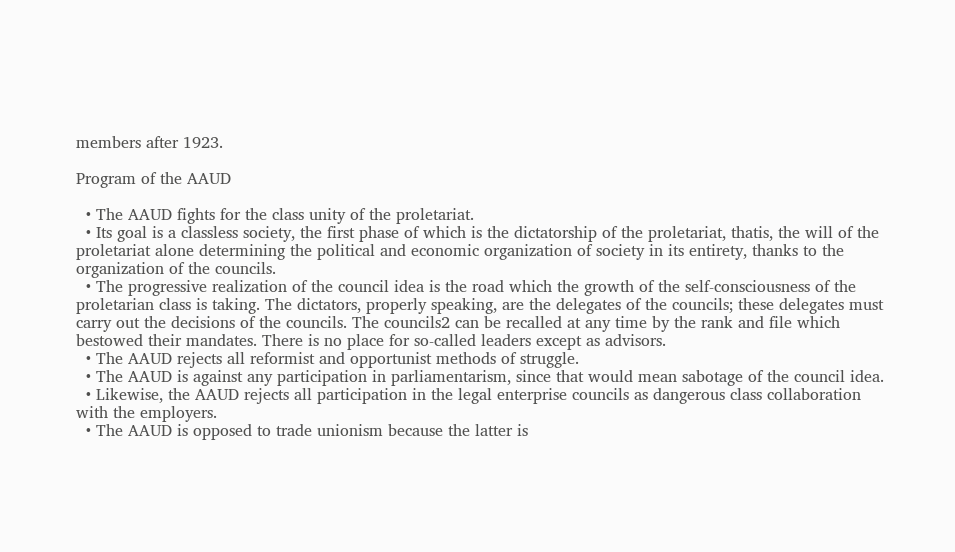members after 1923.

Program of the AAUD

  • The AAUD fights for the class unity of the proletariat.
  • Its goal is a classless society, the first phase of which is the dictatorship of the proletariat, thatis, the will of the proletariat alone determining the political and economic organization of society in its entirety, thanks to the organization of the councils.
  • The progressive realization of the council idea is the road which the growth of the self-consciousness of the proletarian class is taking. The dictators, properly speaking, are the delegates of the councils; these delegates must carry out the decisions of the councils. The councils2 can be recalled at any time by the rank and file which bestowed their mandates. There is no place for so-called leaders except as advisors.
  • The AAUD rejects all reformist and opportunist methods of struggle.
  • The AAUD is against any participation in parliamentarism, since that would mean sabotage of the council idea.
  • Likewise, the AAUD rejects all participation in the legal enterprise councils as dangerous class collaboration with the employers.
  • The AAUD is opposed to trade unionism because the latter is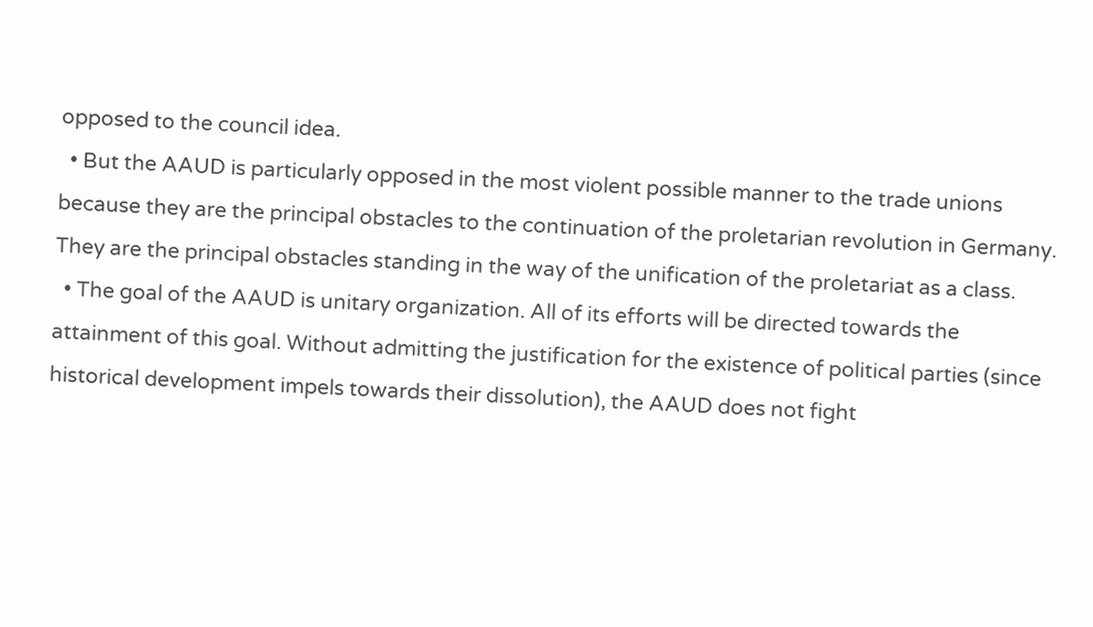opposed to the council idea.
  • But the AAUD is particularly opposed in the most violent possible manner to the trade unions because they are the principal obstacles to the continuation of the proletarian revolution in Germany. They are the principal obstacles standing in the way of the unification of the proletariat as a class.
  • The goal of the AAUD is unitary organization. All of its efforts will be directed towards the attainment of this goal. Without admitting the justification for the existence of political parties (since historical development impels towards their dissolution), the AAUD does not fight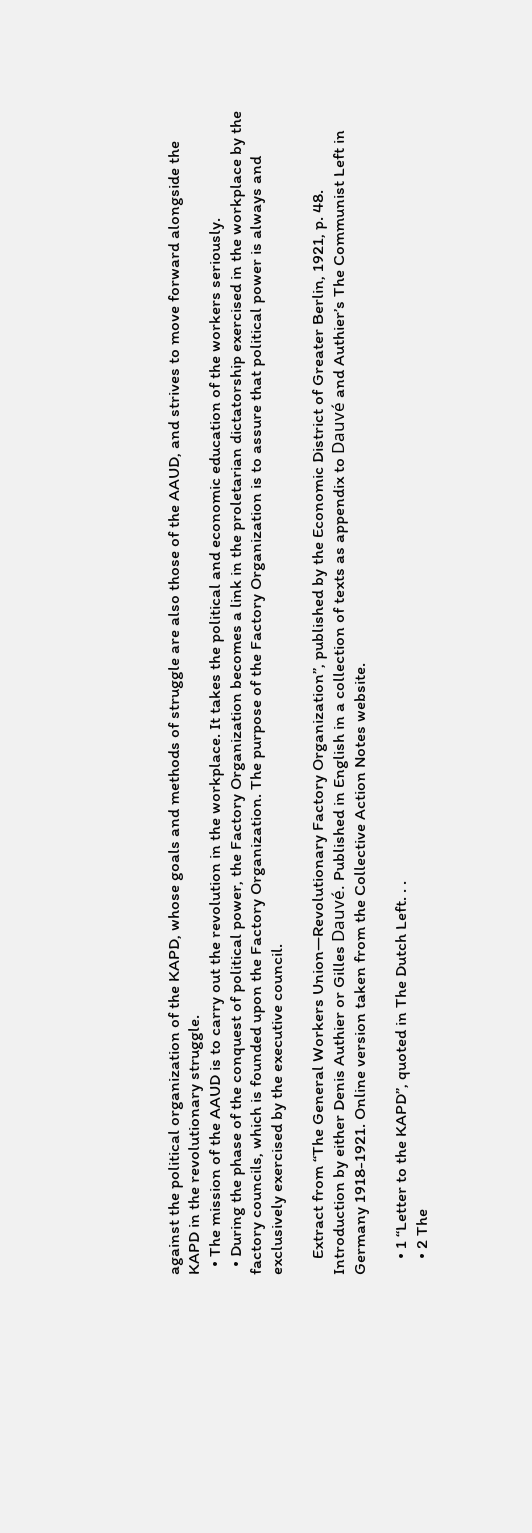against the political organization of the KAPD, whose goals and methods of struggle are also those of the AAUD, and strives to move forward alongside the KAPD in the revolutionary struggle.
  • The mission of the AAUD is to carry out the revolution in the workplace. It takes the political and economic education of the workers seriously.
  • During the phase of the conquest of political power, the Factory Organization becomes a link in the proletarian dictatorship exercised in the workplace by the factory councils, which is founded upon the Factory Organization. The purpose of the Factory Organization is to assure that political power is always and exclusively exercised by the executive council.

    Extract from “The General Workers Union—Revolutionary Factory Organization”, published by the Economic District of Greater Berlin, 1921, p. 48. Introduction by either Denis Authier or Gilles Dauvé. Published in English in a collection of texts as appendix to Dauvé and Authier’s The Communist Left in Germany 1918-1921. Online version taken from the Collective Action Notes website.

    • 1 “Letter to the KAPD”, quoted in The Dutch Left. . .
    • 2 The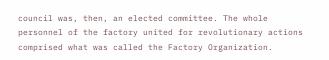council was, then, an elected committee. The whole personnel of the factory united for revolutionary actions comprised what was called the Factory Organization.